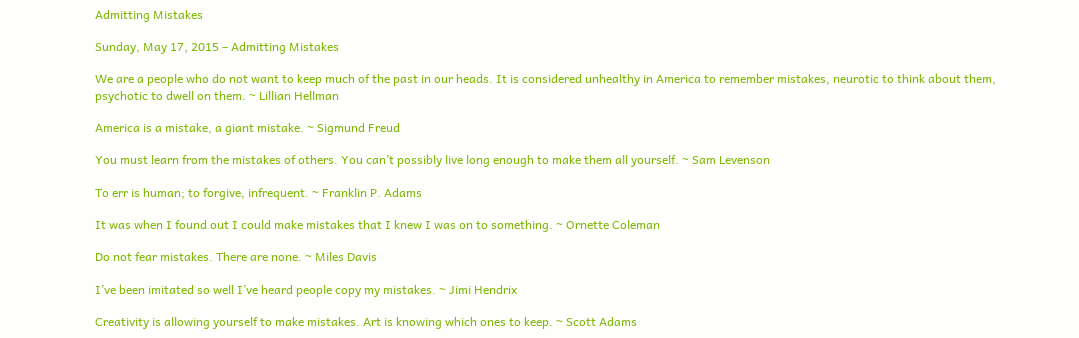Admitting Mistakes

Sunday, May 17, 2015 – Admitting Mistakes

We are a people who do not want to keep much of the past in our heads. It is considered unhealthy in America to remember mistakes, neurotic to think about them, psychotic to dwell on them. ~ Lillian Hellman

America is a mistake, a giant mistake. ~ Sigmund Freud

You must learn from the mistakes of others. You can’t possibly live long enough to make them all yourself. ~ Sam Levenson

To err is human; to forgive, infrequent. ~ Franklin P. Adams

It was when I found out I could make mistakes that I knew I was on to something. ~ Ornette Coleman

Do not fear mistakes. There are none. ~ Miles Davis

I’ve been imitated so well I’ve heard people copy my mistakes. ~ Jimi Hendrix

Creativity is allowing yourself to make mistakes. Art is knowing which ones to keep. ~ Scott Adams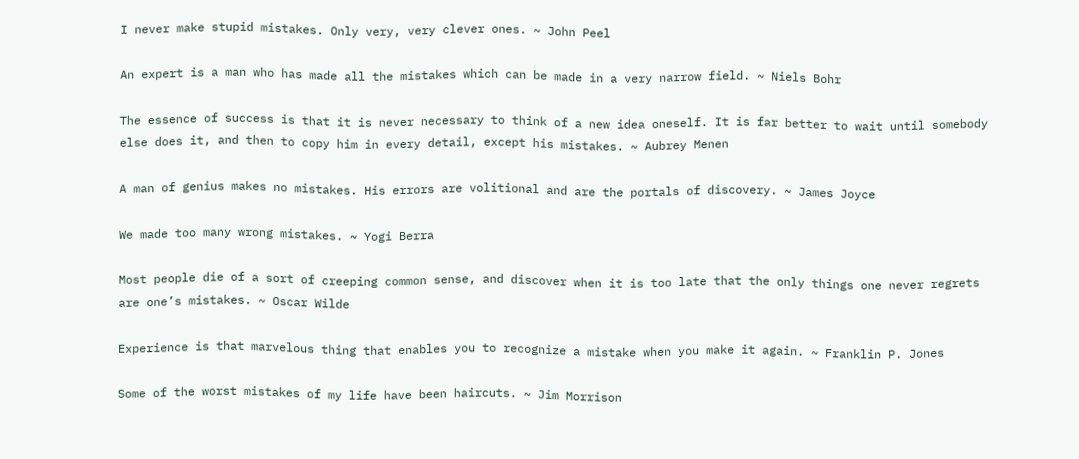I never make stupid mistakes. Only very, very clever ones. ~ John Peel

An expert is a man who has made all the mistakes which can be made in a very narrow field. ~ Niels Bohr

The essence of success is that it is never necessary to think of a new idea oneself. It is far better to wait until somebody else does it, and then to copy him in every detail, except his mistakes. ~ Aubrey Menen

A man of genius makes no mistakes. His errors are volitional and are the portals of discovery. ~ James Joyce

We made too many wrong mistakes. ~ Yogi Berra

Most people die of a sort of creeping common sense, and discover when it is too late that the only things one never regrets are one’s mistakes. ~ Oscar Wilde

Experience is that marvelous thing that enables you to recognize a mistake when you make it again. ~ Franklin P. Jones

Some of the worst mistakes of my life have been haircuts. ~ Jim Morrison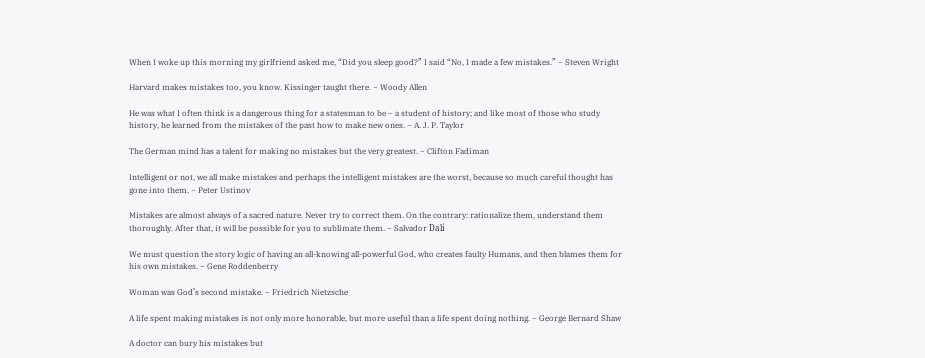When I woke up this morning my girlfriend asked me, “Did you sleep good?” I said “No, I made a few mistakes.” ~ Steven Wright

Harvard makes mistakes too, you know. Kissinger taught there. ~ Woody Allen

He was what I often think is a dangerous thing for a statesman to be – a student of history; and like most of those who study history, he learned from the mistakes of the past how to make new ones. ~ A. J. P. Taylor

The German mind has a talent for making no mistakes but the very greatest. ~ Clifton Fadiman

Intelligent or not, we all make mistakes and perhaps the intelligent mistakes are the worst, because so much careful thought has gone into them. ~ Peter Ustinov

Mistakes are almost always of a sacred nature. Never try to correct them. On the contrary: rationalize them, understand them thoroughly. After that, it will be possible for you to sublimate them. ~ Salvador Dalí

We must question the story logic of having an all-knowing all-powerful God, who creates faulty Humans, and then blames them for his own mistakes. ~ Gene Roddenberry

Woman was God’s second mistake. ~ Friedrich Nietzsche

A life spent making mistakes is not only more honorable, but more useful than a life spent doing nothing. ~ George Bernard Shaw

A doctor can bury his mistakes but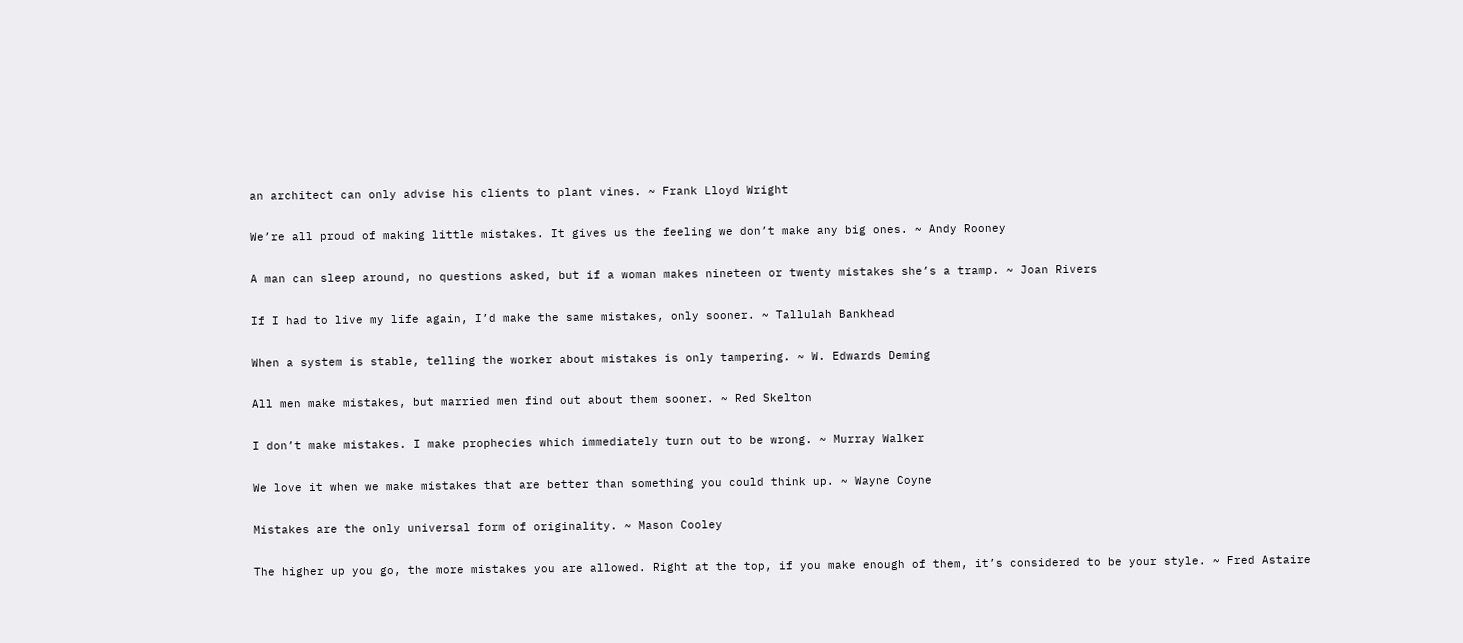an architect can only advise his clients to plant vines. ~ Frank Lloyd Wright

We’re all proud of making little mistakes. It gives us the feeling we don’t make any big ones. ~ Andy Rooney

A man can sleep around, no questions asked, but if a woman makes nineteen or twenty mistakes she’s a tramp. ~ Joan Rivers

If I had to live my life again, I’d make the same mistakes, only sooner. ~ Tallulah Bankhead

When a system is stable, telling the worker about mistakes is only tampering. ~ W. Edwards Deming

All men make mistakes, but married men find out about them sooner. ~ Red Skelton

I don’t make mistakes. I make prophecies which immediately turn out to be wrong. ~ Murray Walker

We love it when we make mistakes that are better than something you could think up. ~ Wayne Coyne

Mistakes are the only universal form of originality. ~ Mason Cooley

The higher up you go, the more mistakes you are allowed. Right at the top, if you make enough of them, it’s considered to be your style. ~ Fred Astaire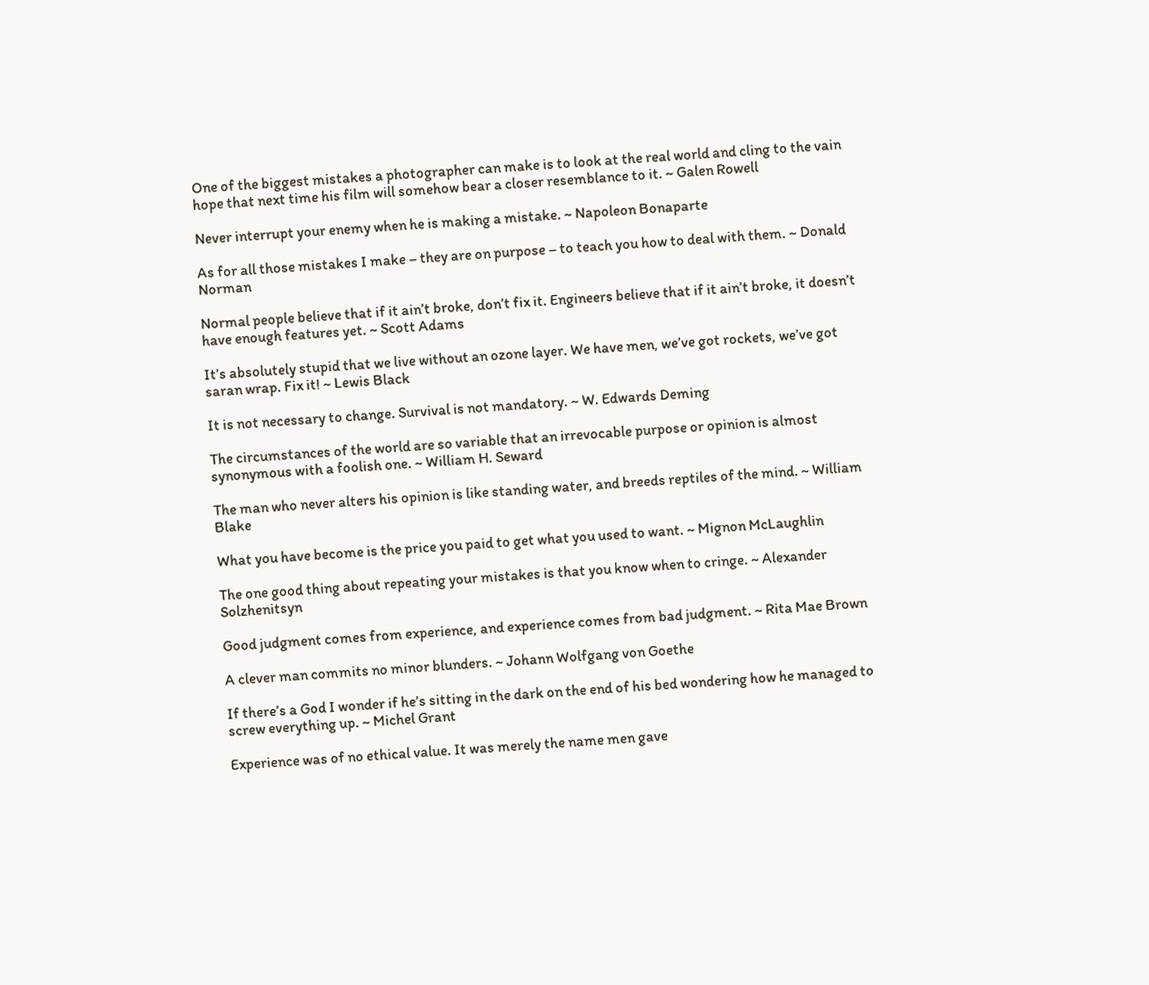One of the biggest mistakes a photographer can make is to look at the real world and cling to the vain hope that next time his film will somehow bear a closer resemblance to it. ~ Galen Rowell

Never interrupt your enemy when he is making a mistake. ~ Napoleon Bonaparte

As for all those mistakes I make – they are on purpose – to teach you how to deal with them. ~ Donald Norman

Normal people believe that if it ain’t broke, don’t fix it. Engineers believe that if it ain’t broke, it doesn’t have enough features yet. ~ Scott Adams

It’s absolutely stupid that we live without an ozone layer. We have men, we’ve got rockets, we’ve got saran wrap. Fix it! ~ Lewis Black

It is not necessary to change. Survival is not mandatory. ~ W. Edwards Deming

The circumstances of the world are so variable that an irrevocable purpose or opinion is almost synonymous with a foolish one. ~ William H. Seward

The man who never alters his opinion is like standing water, and breeds reptiles of the mind. ~ William Blake

What you have become is the price you paid to get what you used to want. ~ Mignon McLaughlin

The one good thing about repeating your mistakes is that you know when to cringe. ~ Alexander Solzhenitsyn

Good judgment comes from experience, and experience comes from bad judgment. ~ Rita Mae Brown

A clever man commits no minor blunders. ~ Johann Wolfgang von Goethe

If there’s a God I wonder if he’s sitting in the dark on the end of his bed wondering how he managed to screw everything up. ~ Michel Grant

Experience was of no ethical value. It was merely the name men gave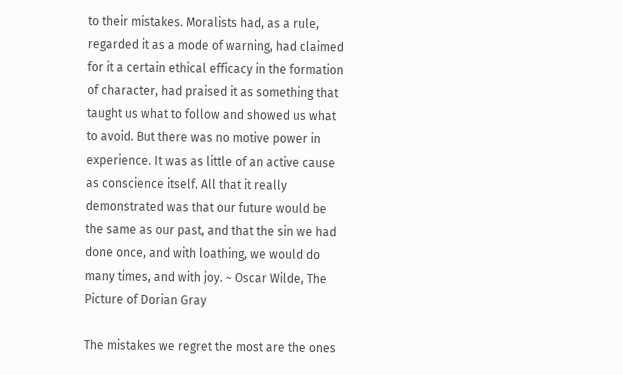to their mistakes. Moralists had, as a rule, regarded it as a mode of warning, had claimed for it a certain ethical efficacy in the formation of character, had praised it as something that taught us what to follow and showed us what to avoid. But there was no motive power in experience. It was as little of an active cause as conscience itself. All that it really demonstrated was that our future would be the same as our past, and that the sin we had done once, and with loathing, we would do many times, and with joy. ~ Oscar Wilde, The Picture of Dorian Gray

The mistakes we regret the most are the ones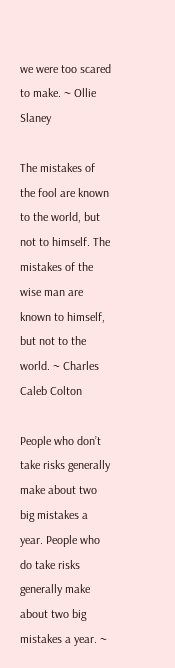we were too scared to make. ~ Ollie Slaney

The mistakes of the fool are known to the world, but not to himself. The mistakes of the wise man are known to himself, but not to the world. ~ Charles Caleb Colton

People who don’t take risks generally make about two big mistakes a year. People who do take risks generally make about two big mistakes a year. ~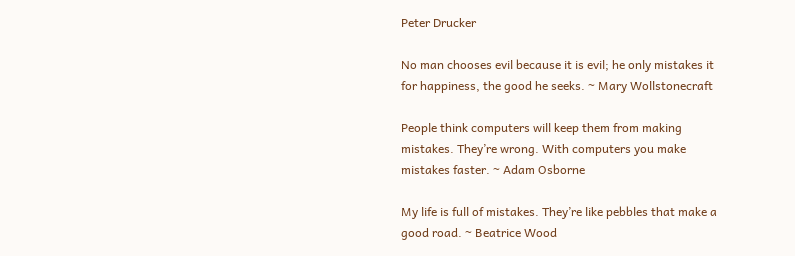Peter Drucker

No man chooses evil because it is evil; he only mistakes it for happiness, the good he seeks. ~ Mary Wollstonecraft

People think computers will keep them from making mistakes. They’re wrong. With computers you make mistakes faster. ~ Adam Osborne

My life is full of mistakes. They’re like pebbles that make a good road. ~ Beatrice Wood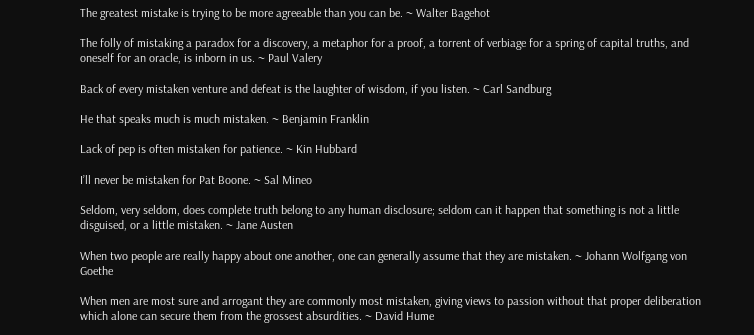The greatest mistake is trying to be more agreeable than you can be. ~ Walter Bagehot

The folly of mistaking a paradox for a discovery, a metaphor for a proof, a torrent of verbiage for a spring of capital truths, and oneself for an oracle, is inborn in us. ~ Paul Valery

Back of every mistaken venture and defeat is the laughter of wisdom, if you listen. ~ Carl Sandburg

He that speaks much is much mistaken. ~ Benjamin Franklin

Lack of pep is often mistaken for patience. ~ Kin Hubbard

I’ll never be mistaken for Pat Boone. ~ Sal Mineo

Seldom, very seldom, does complete truth belong to any human disclosure; seldom can it happen that something is not a little disguised, or a little mistaken. ~ Jane Austen

When two people are really happy about one another, one can generally assume that they are mistaken. ~ Johann Wolfgang von Goethe

When men are most sure and arrogant they are commonly most mistaken, giving views to passion without that proper deliberation which alone can secure them from the grossest absurdities. ~ David Hume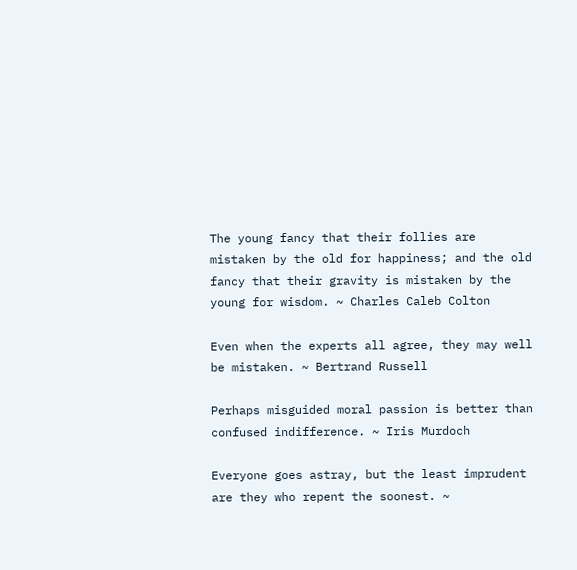The young fancy that their follies are mistaken by the old for happiness; and the old fancy that their gravity is mistaken by the young for wisdom. ~ Charles Caleb Colton

Even when the experts all agree, they may well be mistaken. ~ Bertrand Russell

Perhaps misguided moral passion is better than confused indifference. ~ Iris Murdoch

Everyone goes astray, but the least imprudent are they who repent the soonest. ~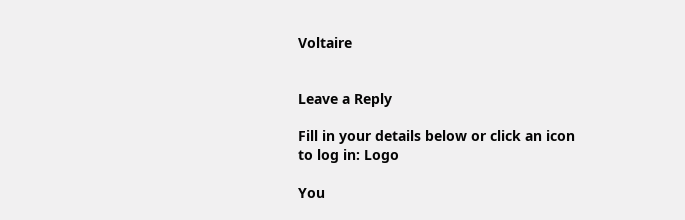Voltaire


Leave a Reply

Fill in your details below or click an icon to log in: Logo

You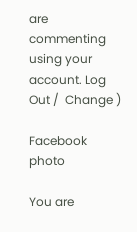are commenting using your account. Log Out /  Change )

Facebook photo

You are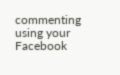commenting using your Facebook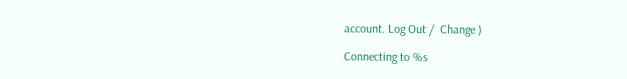account. Log Out /  Change )

Connecting to %s